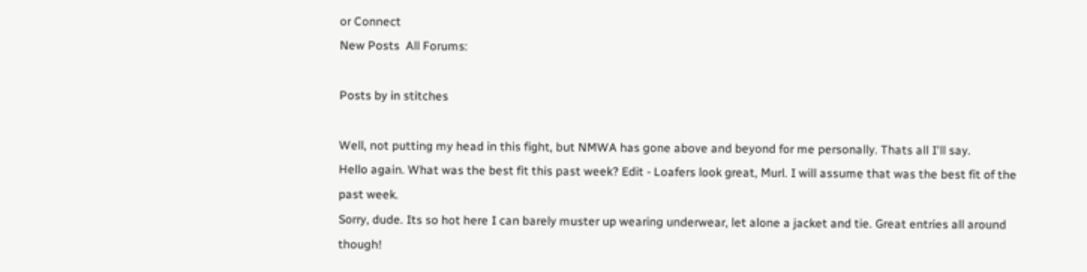or Connect
New Posts  All Forums:

Posts by in stitches

Well, not putting my head in this fight, but NMWA has gone above and beyond for me personally. Thats all I'll say.
Hello again. What was the best fit this past week? Edit - Loafers look great, Murl. I will assume that was the best fit of the past week.
Sorry, dude. Its so hot here I can barely muster up wearing underwear, let alone a jacket and tie. Great entries all around though!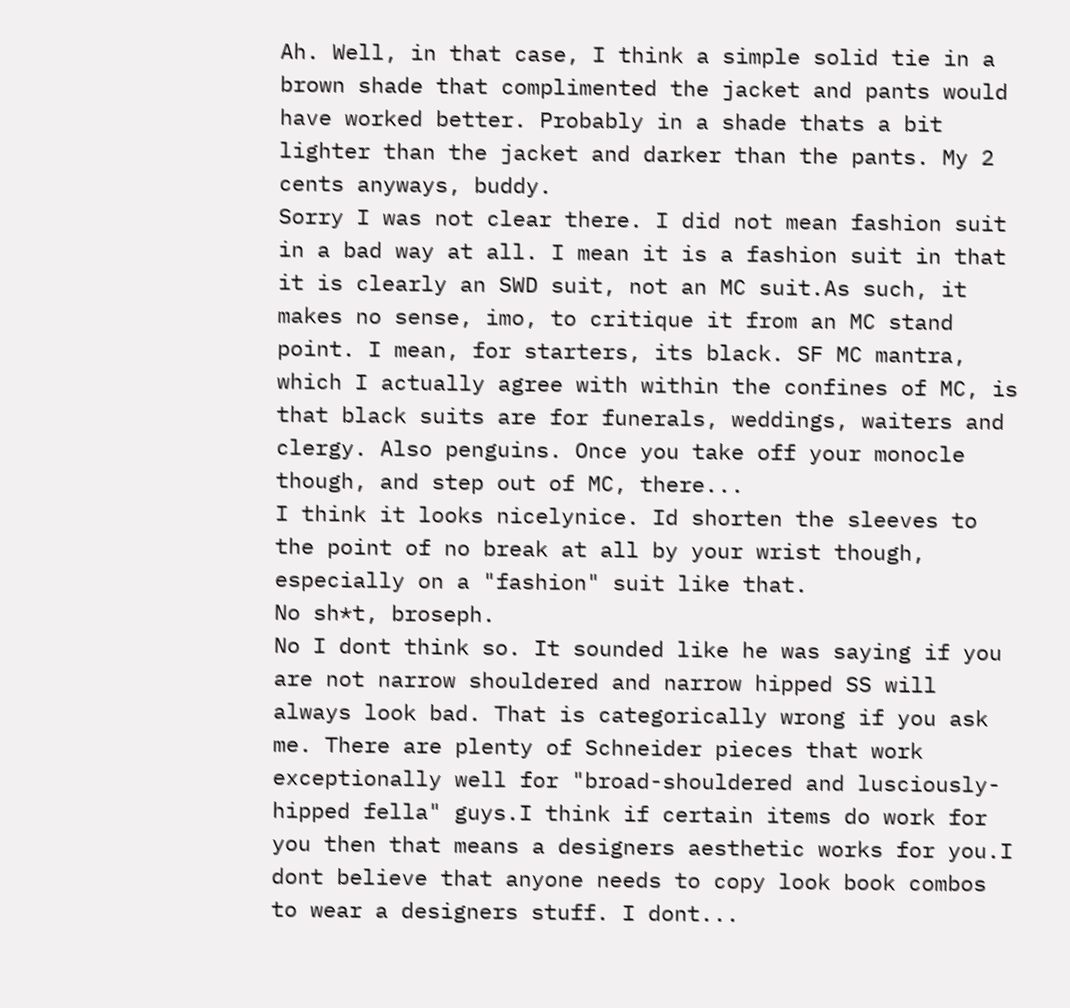Ah. Well, in that case, I think a simple solid tie in a brown shade that complimented the jacket and pants would have worked better. Probably in a shade thats a bit lighter than the jacket and darker than the pants. My 2 cents anyways, buddy.
Sorry I was not clear there. I did not mean fashion suit in a bad way at all. I mean it is a fashion suit in that it is clearly an SWD suit, not an MC suit.As such, it makes no sense, imo, to critique it from an MC stand point. I mean, for starters, its black. SF MC mantra, which I actually agree with within the confines of MC, is that black suits are for funerals, weddings, waiters and clergy. Also penguins. Once you take off your monocle though, and step out of MC, there...
I think it looks nicelynice. Id shorten the sleeves to the point of no break at all by your wrist though, especially on a "fashion" suit like that.
No sh*t, broseph.
No I dont think so. It sounded like he was saying if you are not narrow shouldered and narrow hipped SS will always look bad. That is categorically wrong if you ask me. There are plenty of Schneider pieces that work exceptionally well for "broad-shouldered and lusciously-hipped fella" guys.I think if certain items do work for you then that means a designers aesthetic works for you.I dont believe that anyone needs to copy look book combos to wear a designers stuff. I dont...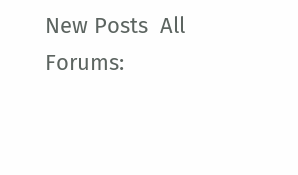New Posts  All Forums: